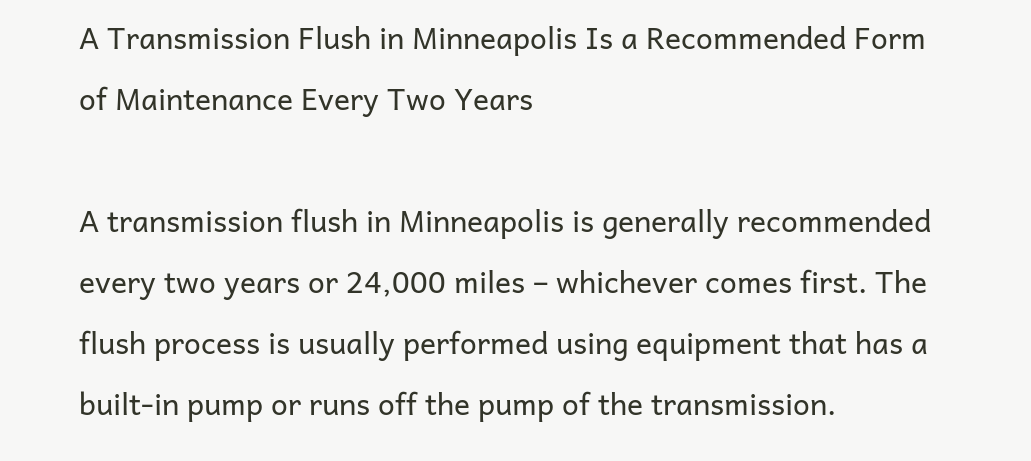A Transmission Flush in Minneapolis Is a Recommended Form of Maintenance Every Two Years

A transmission flush in Minneapolis is generally recommended every two years or 24,000 miles – whichever comes first. The flush process is usually performed using equipment that has a built-in pump or runs off the pump of the transmission.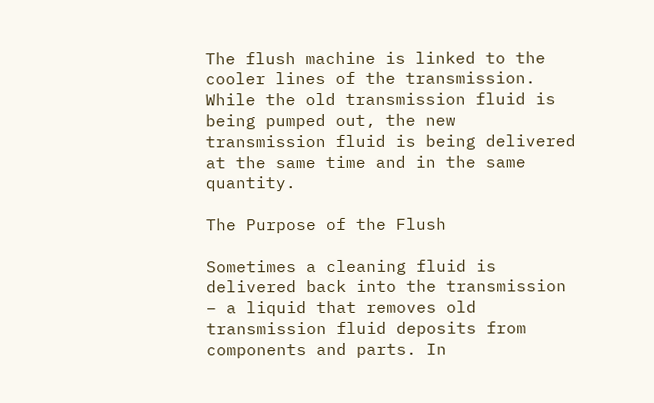The flush machine is linked to the cooler lines of the transmission. While the old transmission fluid is being pumped out, the new transmission fluid is being delivered at the same time and in the same quantity.

The Purpose of the Flush

Sometimes a cleaning fluid is delivered back into the transmission – a liquid that removes old transmission fluid deposits from components and parts. In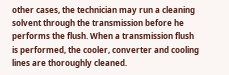other cases, the technician may run a cleaning solvent through the transmission before he performs the flush. When a transmission flush is performed, the cooler, converter and cooling lines are thoroughly cleaned.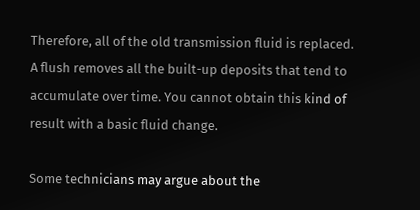Therefore, all of the old transmission fluid is replaced. A flush removes all the built-up deposits that tend to accumulate over time. You cannot obtain this kind of result with a basic fluid change.

Some technicians may argue about the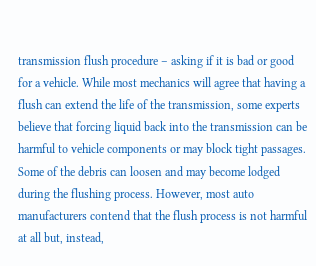transmission flush procedure – asking if it is bad or good for a vehicle. While most mechanics will agree that having a flush can extend the life of the transmission, some experts believe that forcing liquid back into the transmission can be harmful to vehicle components or may block tight passages. Some of the debris can loosen and may become lodged during the flushing process. However, most auto manufacturers contend that the flush process is not harmful at all but, instead,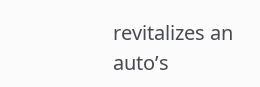revitalizes an auto’s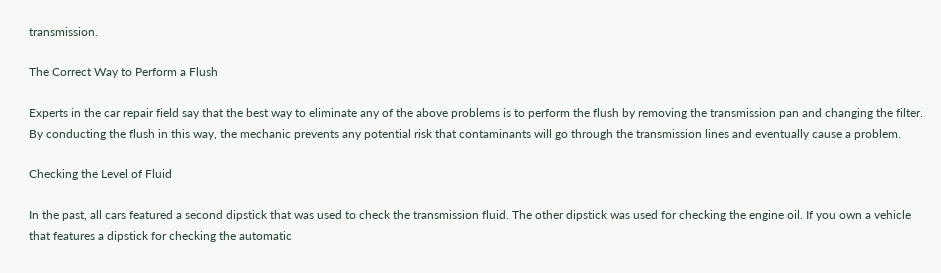transmission.

The Correct Way to Perform a Flush

Experts in the car repair field say that the best way to eliminate any of the above problems is to perform the flush by removing the transmission pan and changing the filter. By conducting the flush in this way, the mechanic prevents any potential risk that contaminants will go through the transmission lines and eventually cause a problem.

Checking the Level of Fluid

In the past, all cars featured a second dipstick that was used to check the transmission fluid. The other dipstick was used for checking the engine oil. If you own a vehicle that features a dipstick for checking the automatic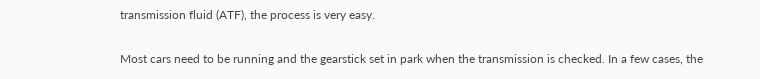transmission fluid (ATF), the process is very easy.

Most cars need to be running and the gearstick set in park when the transmission is checked. In a few cases, the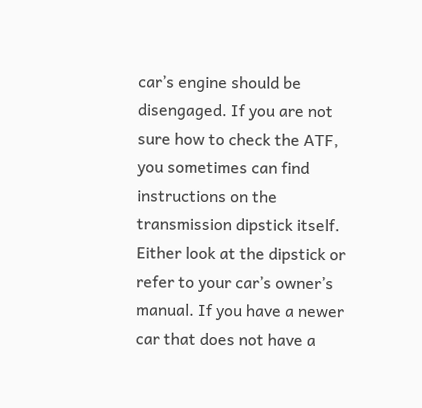car’s engine should be disengaged. If you are not sure how to check the ATF, you sometimes can find instructions on the transmission dipstick itself. Either look at the dipstick or refer to your car’s owner’s manual. If you have a newer car that does not have a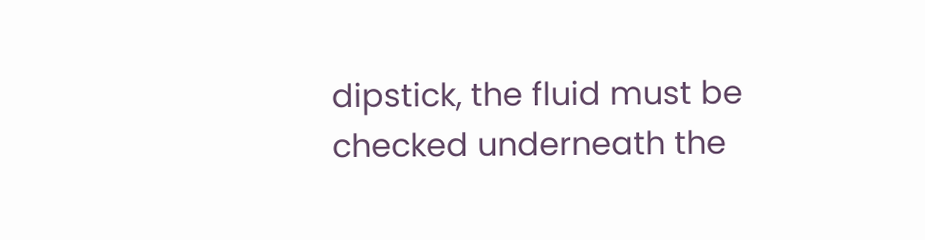dipstick, the fluid must be checked underneath the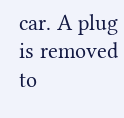car. A plug is removed to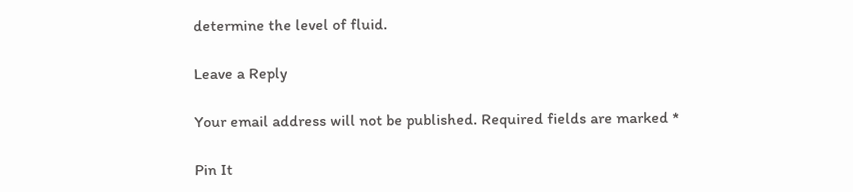determine the level of fluid.

Leave a Reply

Your email address will not be published. Required fields are marked *

Pin It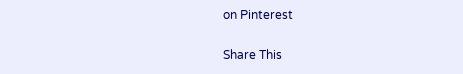on Pinterest

Share This